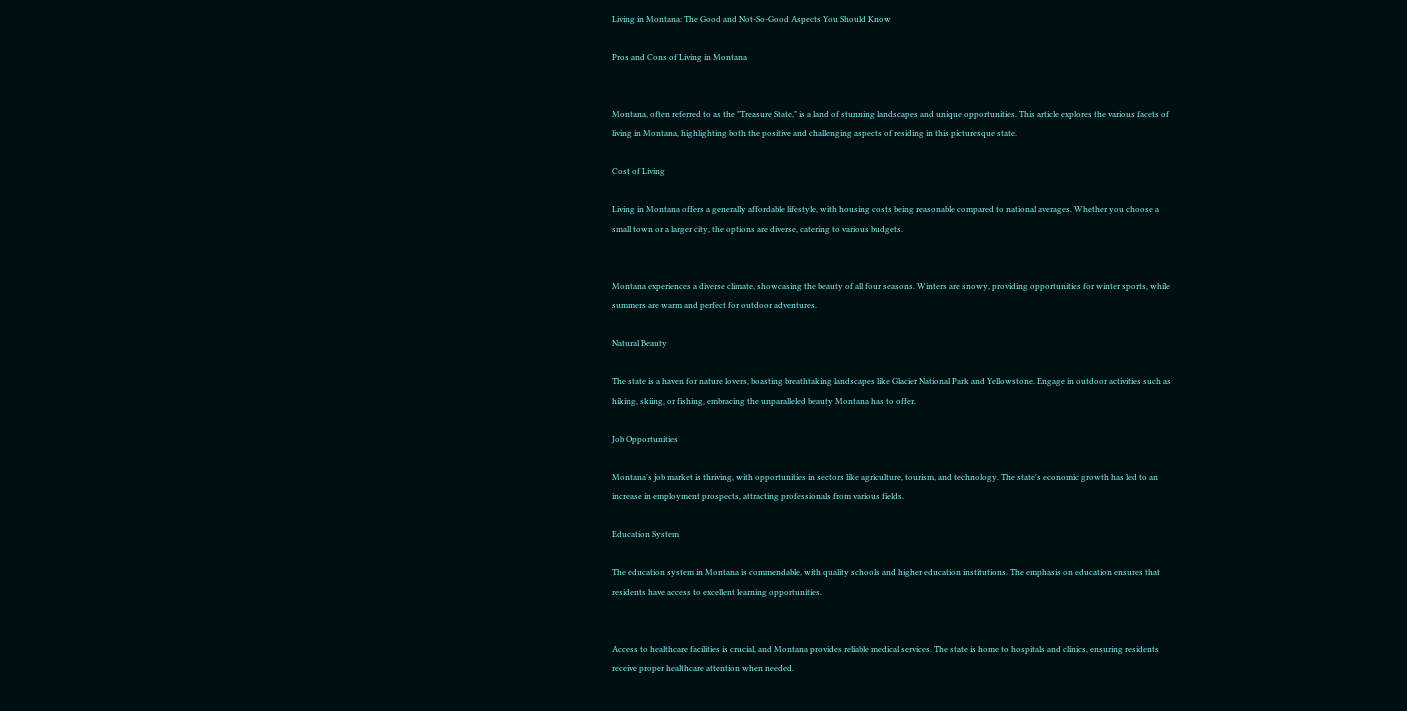Living in Montana: The Good and Not-So-Good Aspects You Should Know

Pros and Cons of Living in Montana


Montana, often referred to as the "Treasure State," is a land of stunning landscapes and unique opportunities. This article explores the various facets of living in Montana, highlighting both the positive and challenging aspects of residing in this picturesque state.

Cost of Living

Living in Montana offers a generally affordable lifestyle, with housing costs being reasonable compared to national averages. Whether you choose a small town or a larger city, the options are diverse, catering to various budgets.


Montana experiences a diverse climate, showcasing the beauty of all four seasons. Winters are snowy, providing opportunities for winter sports, while summers are warm and perfect for outdoor adventures.

Natural Beauty

The state is a haven for nature lovers, boasting breathtaking landscapes like Glacier National Park and Yellowstone. Engage in outdoor activities such as hiking, skiing, or fishing, embracing the unparalleled beauty Montana has to offer.

Job Opportunities

Montana's job market is thriving, with opportunities in sectors like agriculture, tourism, and technology. The state's economic growth has led to an increase in employment prospects, attracting professionals from various fields.

Education System

The education system in Montana is commendable, with quality schools and higher education institutions. The emphasis on education ensures that residents have access to excellent learning opportunities.


Access to healthcare facilities is crucial, and Montana provides reliable medical services. The state is home to hospitals and clinics, ensuring residents receive proper healthcare attention when needed.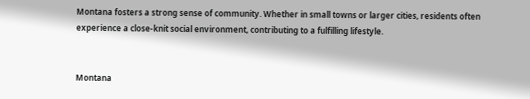Montana fosters a strong sense of community. Whether in small towns or larger cities, residents often experience a close-knit social environment, contributing to a fulfilling lifestyle.


Montana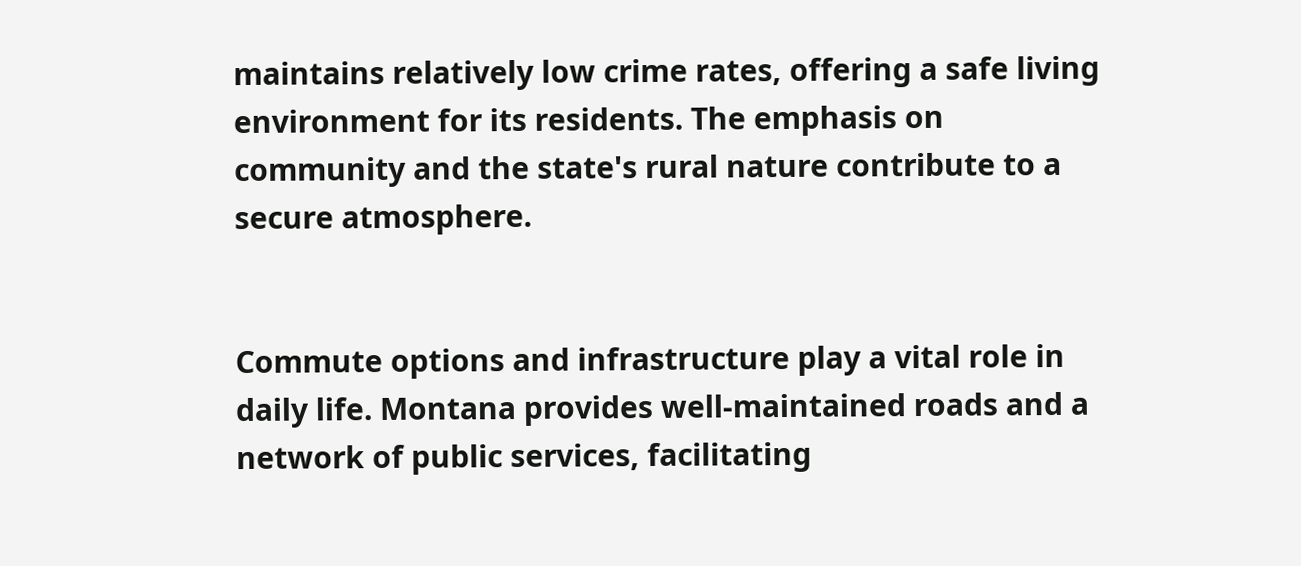maintains relatively low crime rates, offering a safe living environment for its residents. The emphasis on community and the state's rural nature contribute to a secure atmosphere.


Commute options and infrastructure play a vital role in daily life. Montana provides well-maintained roads and a network of public services, facilitating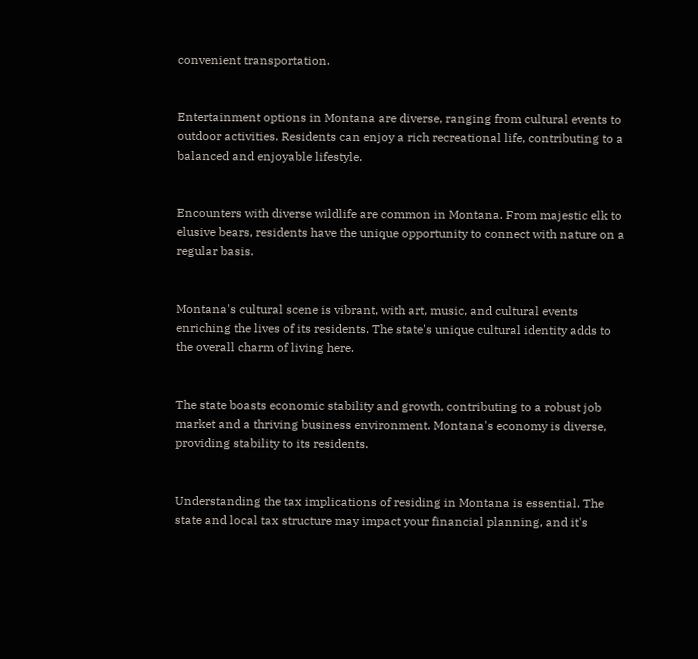convenient transportation.


Entertainment options in Montana are diverse, ranging from cultural events to outdoor activities. Residents can enjoy a rich recreational life, contributing to a balanced and enjoyable lifestyle.


Encounters with diverse wildlife are common in Montana. From majestic elk to elusive bears, residents have the unique opportunity to connect with nature on a regular basis.


Montana's cultural scene is vibrant, with art, music, and cultural events enriching the lives of its residents. The state's unique cultural identity adds to the overall charm of living here.


The state boasts economic stability and growth, contributing to a robust job market and a thriving business environment. Montana's economy is diverse, providing stability to its residents.


Understanding the tax implications of residing in Montana is essential. The state and local tax structure may impact your financial planning, and it's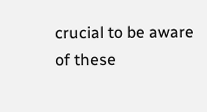crucial to be aware of these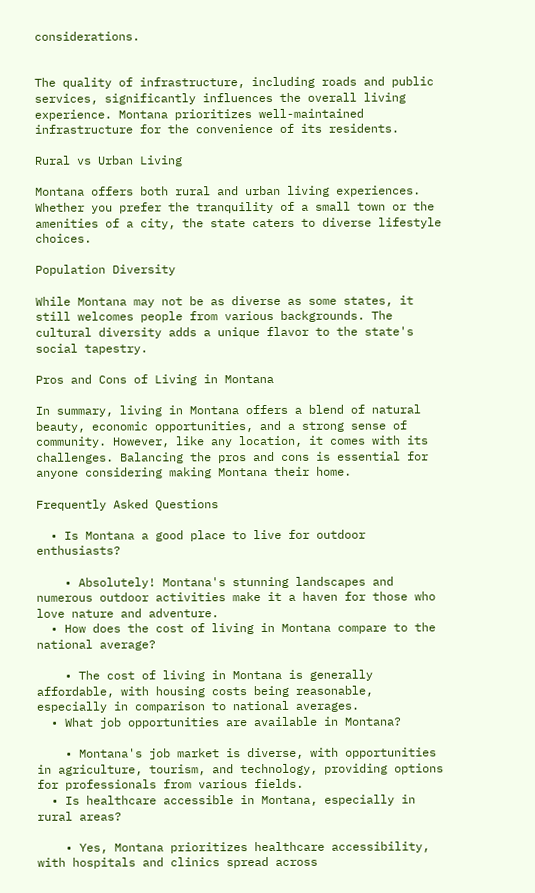considerations.


The quality of infrastructure, including roads and public services, significantly influences the overall living experience. Montana prioritizes well-maintained infrastructure for the convenience of its residents.

Rural vs Urban Living

Montana offers both rural and urban living experiences. Whether you prefer the tranquility of a small town or the amenities of a city, the state caters to diverse lifestyle choices.

Population Diversity

While Montana may not be as diverse as some states, it still welcomes people from various backgrounds. The cultural diversity adds a unique flavor to the state's social tapestry.

Pros and Cons of Living in Montana

In summary, living in Montana offers a blend of natural beauty, economic opportunities, and a strong sense of community. However, like any location, it comes with its challenges. Balancing the pros and cons is essential for anyone considering making Montana their home.

Frequently Asked Questions

  • Is Montana a good place to live for outdoor enthusiasts?

    • Absolutely! Montana's stunning landscapes and numerous outdoor activities make it a haven for those who love nature and adventure.
  • How does the cost of living in Montana compare to the national average?

    • The cost of living in Montana is generally affordable, with housing costs being reasonable, especially in comparison to national averages.
  • What job opportunities are available in Montana?

    • Montana's job market is diverse, with opportunities in agriculture, tourism, and technology, providing options for professionals from various fields.
  • Is healthcare accessible in Montana, especially in rural areas?

    • Yes, Montana prioritizes healthcare accessibility, with hospitals and clinics spread across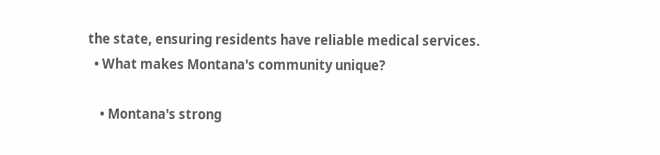the state, ensuring residents have reliable medical services.
  • What makes Montana's community unique?

    • Montana's strong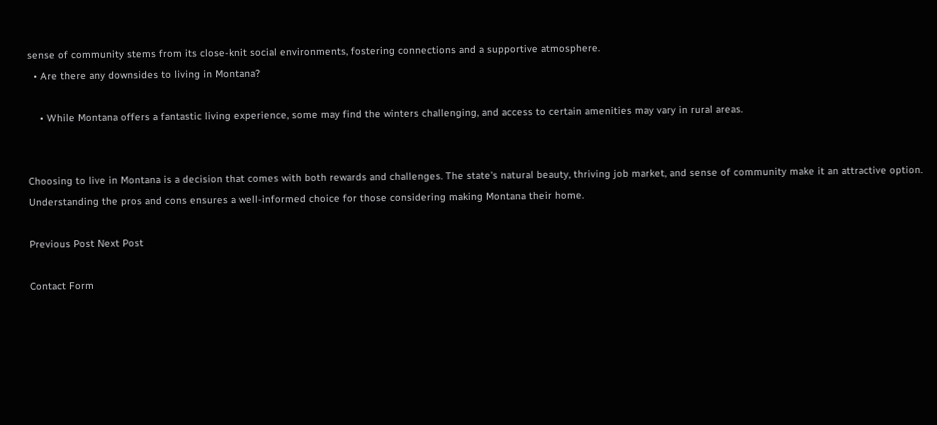sense of community stems from its close-knit social environments, fostering connections and a supportive atmosphere.
  • Are there any downsides to living in Montana?

    • While Montana offers a fantastic living experience, some may find the winters challenging, and access to certain amenities may vary in rural areas.


Choosing to live in Montana is a decision that comes with both rewards and challenges. The state's natural beauty, thriving job market, and sense of community make it an attractive option. Understanding the pros and cons ensures a well-informed choice for those considering making Montana their home.

Previous Post Next Post

Contact Form